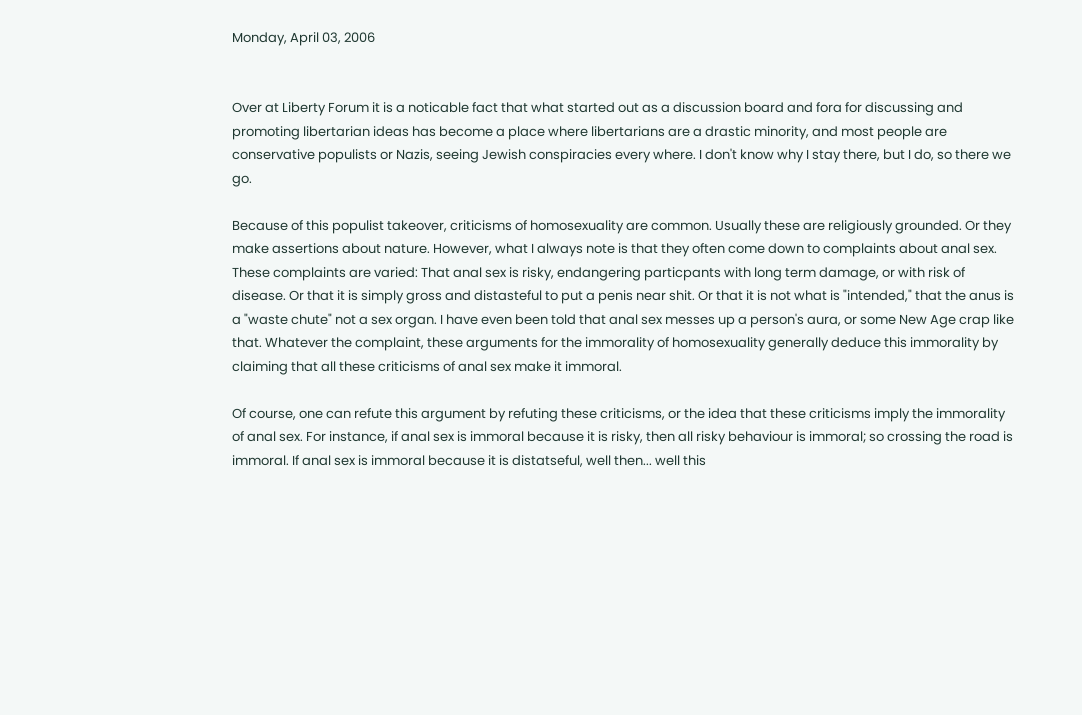Monday, April 03, 2006


Over at Liberty Forum it is a noticable fact that what started out as a discussion board and fora for discussing and promoting libertarian ideas has become a place where libertarians are a drastic minority, and most people are conservative populists or Nazis, seeing Jewish conspiracies every where. I don't know why I stay there, but I do, so there we go.

Because of this populist takeover, criticisms of homosexuality are common. Usually these are religiously grounded. Or they make assertions about nature. However, what I always note is that they often come down to complaints about anal sex. These complaints are varied: That anal sex is risky, endangering particpants with long term damage, or with risk of disease. Or that it is simply gross and distasteful to put a penis near shit. Or that it is not what is "intended," that the anus is a "waste chute" not a sex organ. I have even been told that anal sex messes up a person's aura, or some New Age crap like that. Whatever the complaint, these arguments for the immorality of homosexuality generally deduce this immorality by claiming that all these criticisms of anal sex make it immoral.

Of course, one can refute this argument by refuting these criticisms, or the idea that these criticisms imply the immorality of anal sex. For instance, if anal sex is immoral because it is risky, then all risky behaviour is immoral; so crossing the road is immoral. If anal sex is immoral because it is distatseful, well then... well this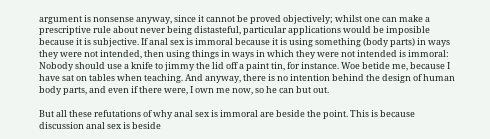argument is nonsense anyway, since it cannot be proved objectively; whilst one can make a prescriptive rule about never being distasteful, particular applications would be imposible because it is subjective. If anal sex is immoral because it is using something (body parts) in ways they were not intended, then using things in ways in which they were not intended is immoral: Nobody should use a knife to jimmy the lid off a paint tin, for instance. Woe betide me, because I have sat on tables when teaching. And anyway, there is no intention behind the design of human body parts, and even if there were, I own me now, so he can but out.

But all these refutations of why anal sex is immoral are beside the point. This is because discussion anal sex is beside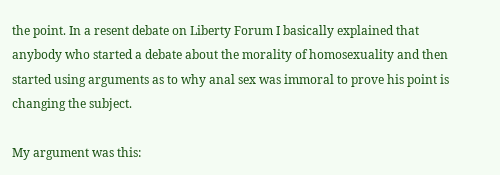the point. In a resent debate on Liberty Forum I basically explained that anybody who started a debate about the morality of homosexuality and then started using arguments as to why anal sex was immoral to prove his point is changing the subject.

My argument was this: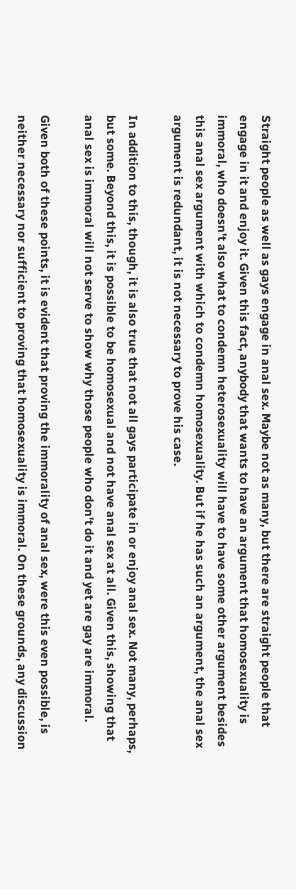Straight people as well as gays engage in anal sex. Maybe not as many, but there are straight people that engage in it and enjoy it. Given this fact, anybody that wants to have an argument that homosexuality is immoral, who doesn't also what to condemn heterosexuality will have to have some other argument besides this anal sex argument with which to condemn homosexuality. But if he has such an argument, the anal sex argument is redundant, it is not necessary to prove his case.

In addition to this, though, it is also true that not all gays participate in or enjoy anal sex. Not many, perhaps, but some. Beyond this, it is possible to be homosexual and not have anal sex at all. Given this, showing that anal sex is immoral will not serve to show why those people who don't do it and yet are gay are immoral.

Given both of these points, it is evident that proving the immorality of anal sex, were this even possible, is neither necessary nor sufficient to proving that homosexuality is immoral. On these grounds, any discussion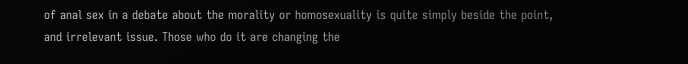of anal sex in a debate about the morality or homosexuality is quite simply beside the point, and irrelevant issue. Those who do it are changing the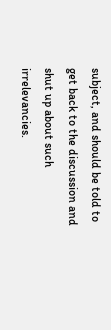subject, and should be told to get back to the discussion and shut up about such irrelevancies.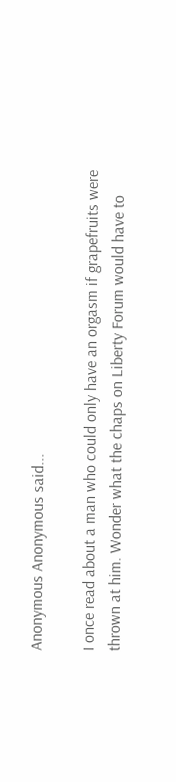Anonymous Anonymous said...

I once read about a man who could only have an orgasm if grapefruits were thrown at him. Wonder what the chaps on Liberty Forum would have to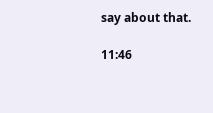say about that.

11:46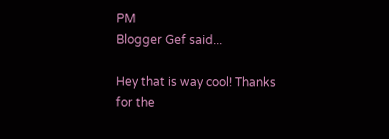PM
Blogger Gef said...

Hey that is way cool! Thanks for the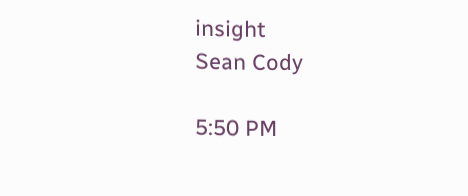insight
Sean Cody

5:50 PM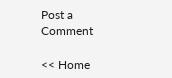Post a Comment

<< Home